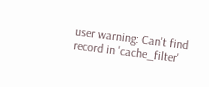user warning: Can't find record in 'cache_filter'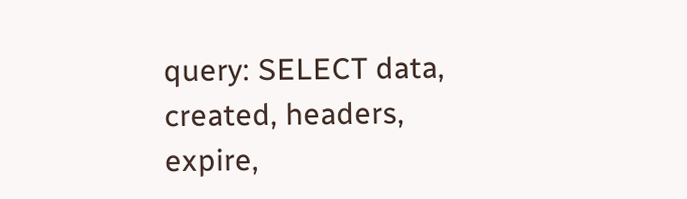query: SELECT data, created, headers, expire,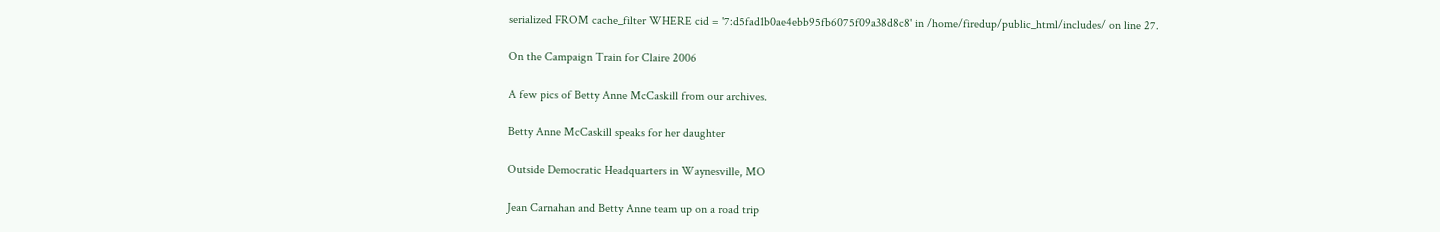serialized FROM cache_filter WHERE cid = '7:d5fad1b0ae4ebb95fb6075f09a38d8c8' in /home/firedup/public_html/includes/ on line 27.

On the Campaign Train for Claire 2006

A few pics of Betty Anne McCaskill from our archives.

Betty Anne McCaskill speaks for her daughter

Outside Democratic Headquarters in Waynesville, MO

Jean Carnahan and Betty Anne team up on a road trip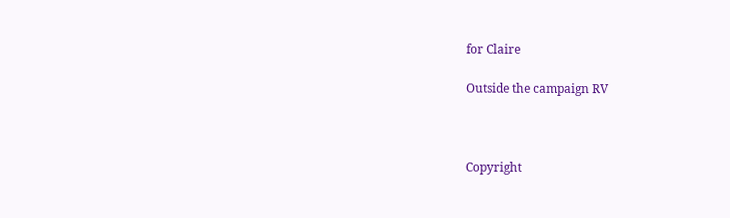for Claire

Outside the campaign RV



Copyright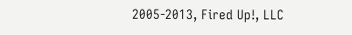2005-2013, Fired Up!, LLC